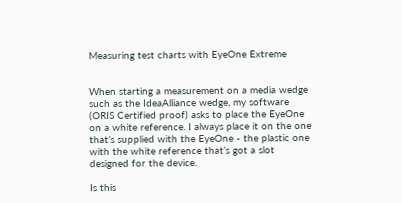Measuring test charts with EyeOne Extreme


When starting a measurement on a media wedge such as the IdeaAlliance wedge, my software (ORIS Certified proof) asks to place the EyeOne on a white reference. I always place it on the one that’s supplied with the EyeOne - the plastic one with the white reference that’s got a slot designed for the device.

Is this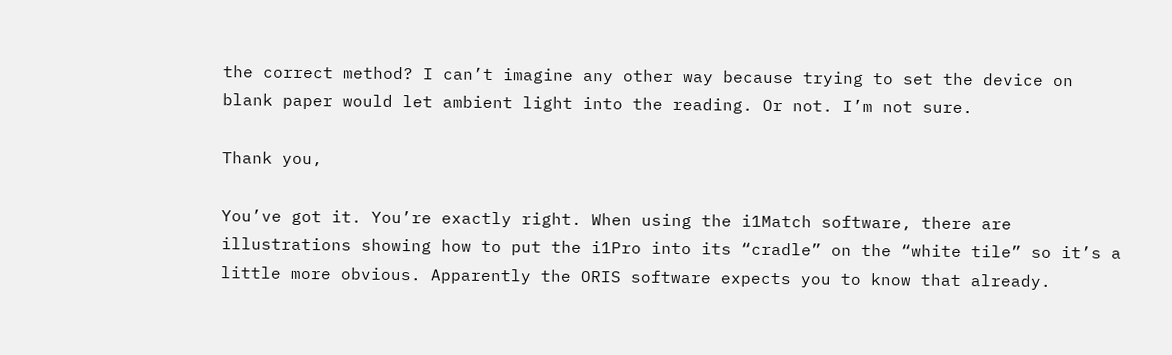the correct method? I can’t imagine any other way because trying to set the device on blank paper would let ambient light into the reading. Or not. I’m not sure.

Thank you,

You’ve got it. You’re exactly right. When using the i1Match software, there are illustrations showing how to put the i1Pro into its “cradle” on the “white tile” so it’s a little more obvious. Apparently the ORIS software expects you to know that already.